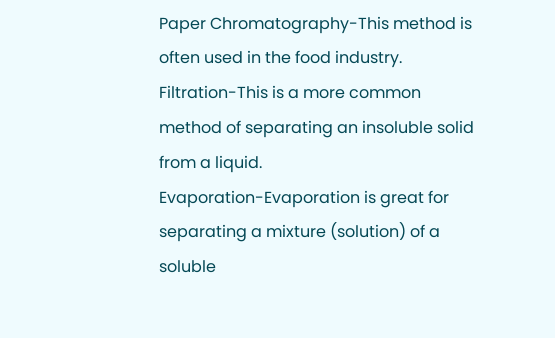Paper Chromatography-This method is often used in the food industry.
Filtration-This is a more common method of separating an insoluble solid from a liquid.
Evaporation-Evaporation is great for separating a mixture (solution) of a soluble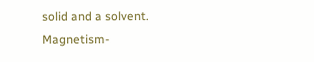solid and a solvent.
Magnetism-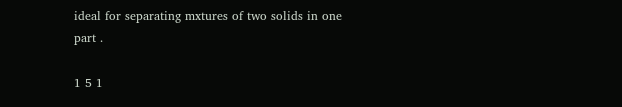ideal for separating mxtures of two solids in one part .

1 5 1